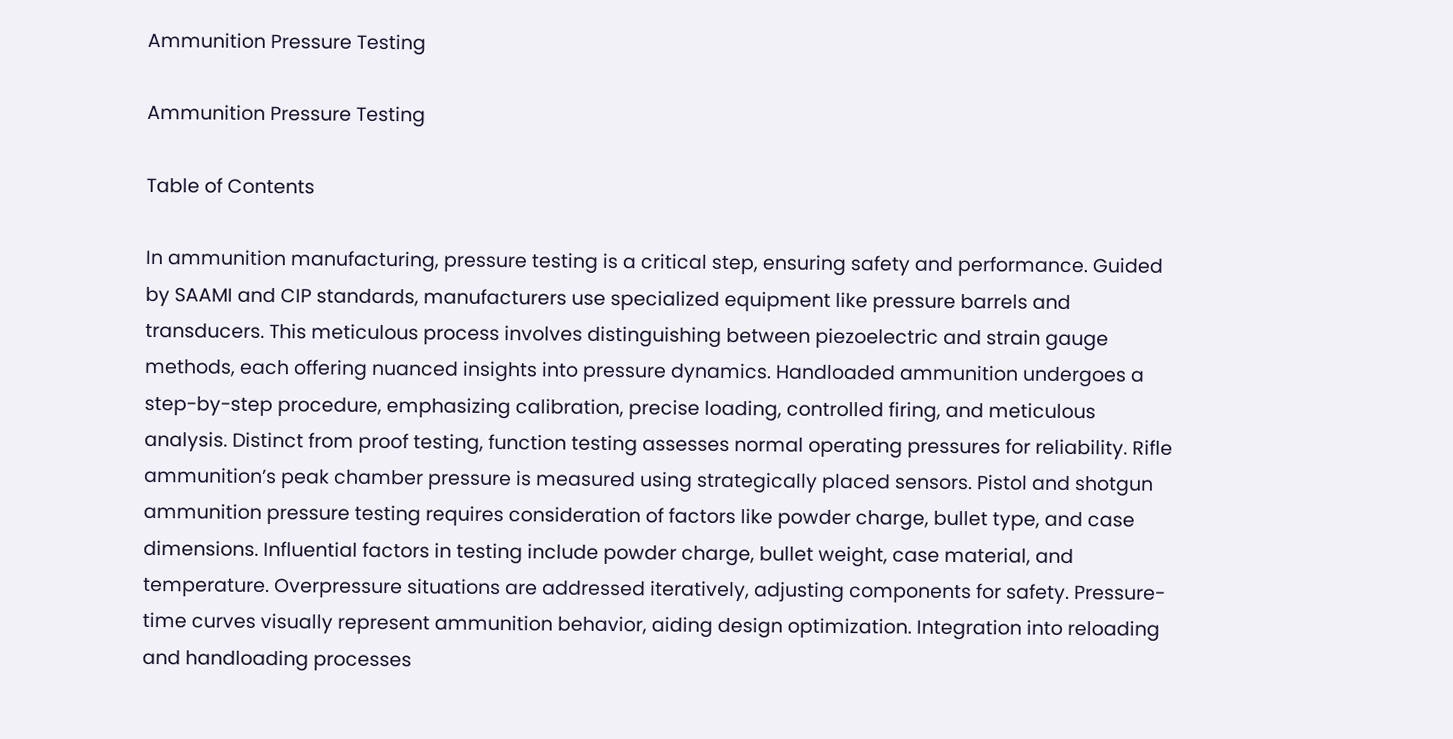Ammunition Pressure Testing

Ammunition Pressure Testing

Table of Contents

In ammunition manufacturing, pressure testing is a critical step, ensuring safety and performance. Guided by SAAMI and CIP standards, manufacturers use specialized equipment like pressure barrels and transducers. This meticulous process involves distinguishing between piezoelectric and strain gauge methods, each offering nuanced insights into pressure dynamics. Handloaded ammunition undergoes a step-by-step procedure, emphasizing calibration, precise loading, controlled firing, and meticulous analysis. Distinct from proof testing, function testing assesses normal operating pressures for reliability. Rifle ammunition’s peak chamber pressure is measured using strategically placed sensors. Pistol and shotgun ammunition pressure testing requires consideration of factors like powder charge, bullet type, and case dimensions. Influential factors in testing include powder charge, bullet weight, case material, and temperature. Overpressure situations are addressed iteratively, adjusting components for safety. Pressure-time curves visually represent ammunition behavior, aiding design optimization. Integration into reloading and handloading processes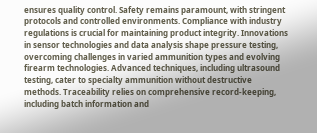ensures quality control. Safety remains paramount, with stringent protocols and controlled environments. Compliance with industry regulations is crucial for maintaining product integrity. Innovations in sensor technologies and data analysis shape pressure testing, overcoming challenges in varied ammunition types and evolving firearm technologies. Advanced techniques, including ultrasound testing, cater to specialty ammunition without destructive methods. Traceability relies on comprehensive record-keeping, including batch information and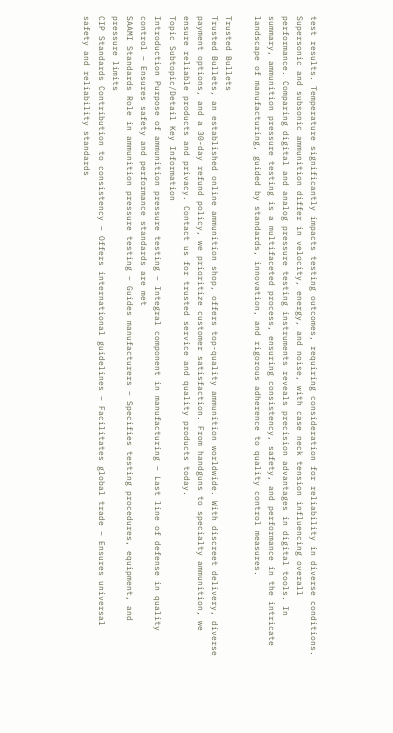test results. Temperature significantly impacts testing outcomes, requiring consideration for reliability in diverse conditions. Supersonic and subsonic ammunition differ in velocity, energy, and noise, with case neck tension influencing overall performance. Comparing digital and analog pressure testing instruments reveals precision advantages in digital tools. In summary, ammunition pressure testing is a multifaceted process, ensuring consistency, safety, and performance in the intricate landscape of manufacturing, guided by standards, innovation, and rigorous adherence to quality control measures.

Trusted Bullets
Trusted Bullets, an established online ammunition shop, offers top-quality ammunition worldwide. With discreet delivery, diverse payment options, and a 30-day refund policy, we prioritize customer satisfaction. From handguns to specialty ammunition, we ensure reliable products and privacy. Contact us for trusted service and quality products today.
Topic Subtopic/Detail Key Information
Introduction Purpose of ammunition pressure testing – Integral component in manufacturing – Last line of defense in quality control – Ensures safety and performance standards are met
SAAMI Standards Role in ammunition pressure testing – Guides manufacturers – Specifies testing procedures, equipment, and pressure limits
CIP Standards Contribution to consistency – Offers international guidelines – Facilitates global trade – Ensures universal safety and reliability standards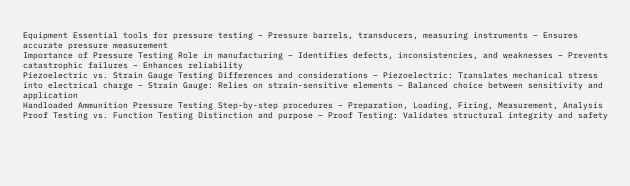Equipment Essential tools for pressure testing – Pressure barrels, transducers, measuring instruments – Ensures accurate pressure measurement
Importance of Pressure Testing Role in manufacturing – Identifies defects, inconsistencies, and weaknesses – Prevents catastrophic failures – Enhances reliability
Piezoelectric vs. Strain Gauge Testing Differences and considerations – Piezoelectric: Translates mechanical stress into electrical charge – Strain Gauge: Relies on strain-sensitive elements – Balanced choice between sensitivity and application
Handloaded Ammunition Pressure Testing Step-by-step procedures – Preparation, Loading, Firing, Measurement, Analysis
Proof Testing vs. Function Testing Distinction and purpose – Proof Testing: Validates structural integrity and safety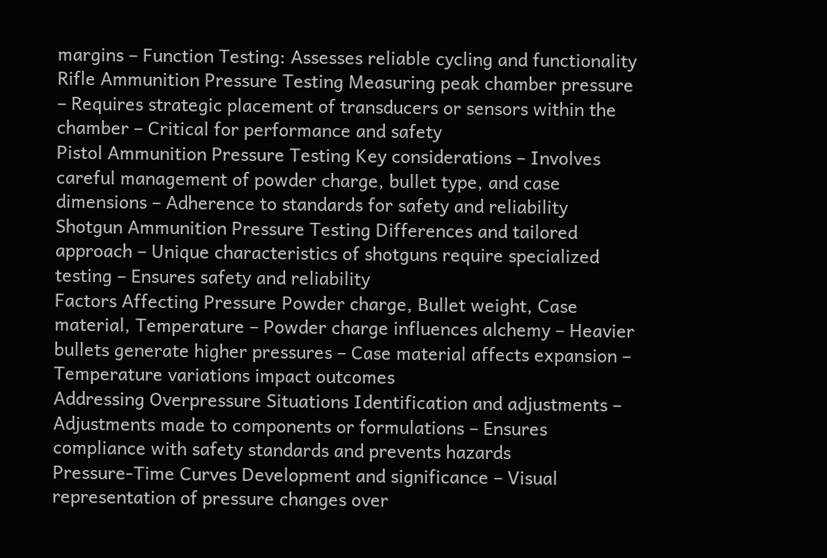margins – Function Testing: Assesses reliable cycling and functionality
Rifle Ammunition Pressure Testing Measuring peak chamber pressure – Requires strategic placement of transducers or sensors within the chamber – Critical for performance and safety
Pistol Ammunition Pressure Testing Key considerations – Involves careful management of powder charge, bullet type, and case dimensions – Adherence to standards for safety and reliability
Shotgun Ammunition Pressure Testing Differences and tailored approach – Unique characteristics of shotguns require specialized testing – Ensures safety and reliability
Factors Affecting Pressure Powder charge, Bullet weight, Case material, Temperature – Powder charge influences alchemy – Heavier bullets generate higher pressures – Case material affects expansion – Temperature variations impact outcomes
Addressing Overpressure Situations Identification and adjustments – Adjustments made to components or formulations – Ensures compliance with safety standards and prevents hazards
Pressure-Time Curves Development and significance – Visual representation of pressure changes over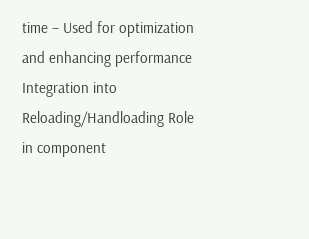time – Used for optimization and enhancing performance
Integration into Reloading/Handloading Role in component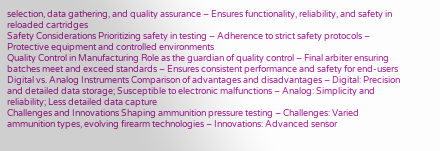selection, data gathering, and quality assurance – Ensures functionality, reliability, and safety in reloaded cartridges
Safety Considerations Prioritizing safety in testing – Adherence to strict safety protocols – Protective equipment and controlled environments
Quality Control in Manufacturing Role as the guardian of quality control – Final arbiter ensuring batches meet and exceed standards – Ensures consistent performance and safety for end-users
Digital vs. Analog Instruments Comparison of advantages and disadvantages – Digital: Precision and detailed data storage; Susceptible to electronic malfunctions – Analog: Simplicity and reliability; Less detailed data capture
Challenges and Innovations Shaping ammunition pressure testing – Challenges: Varied ammunition types, evolving firearm technologies – Innovations: Advanced sensor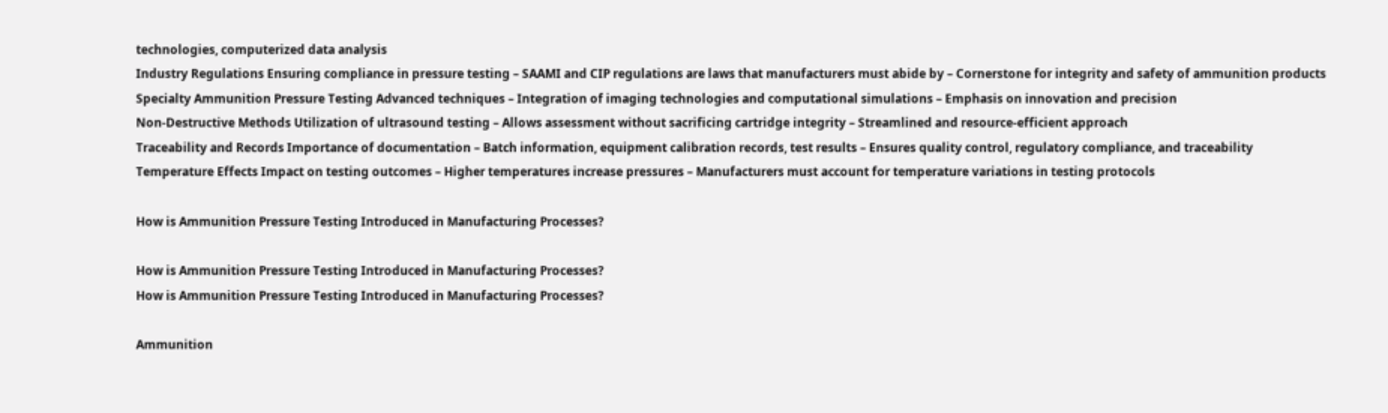technologies, computerized data analysis
Industry Regulations Ensuring compliance in pressure testing – SAAMI and CIP regulations are laws that manufacturers must abide by – Cornerstone for integrity and safety of ammunition products
Specialty Ammunition Pressure Testing Advanced techniques – Integration of imaging technologies and computational simulations – Emphasis on innovation and precision
Non-Destructive Methods Utilization of ultrasound testing – Allows assessment without sacrificing cartridge integrity – Streamlined and resource-efficient approach
Traceability and Records Importance of documentation – Batch information, equipment calibration records, test results – Ensures quality control, regulatory compliance, and traceability
Temperature Effects Impact on testing outcomes – Higher temperatures increase pressures – Manufacturers must account for temperature variations in testing protocols

How is Ammunition Pressure Testing Introduced in Manufacturing Processes?

How is Ammunition Pressure Testing Introduced in Manufacturing Processes?
How is Ammunition Pressure Testing Introduced in Manufacturing Processes?

Ammunition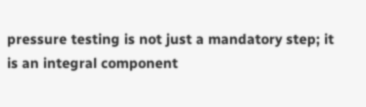pressure testing is not just a mandatory step; it is an integral component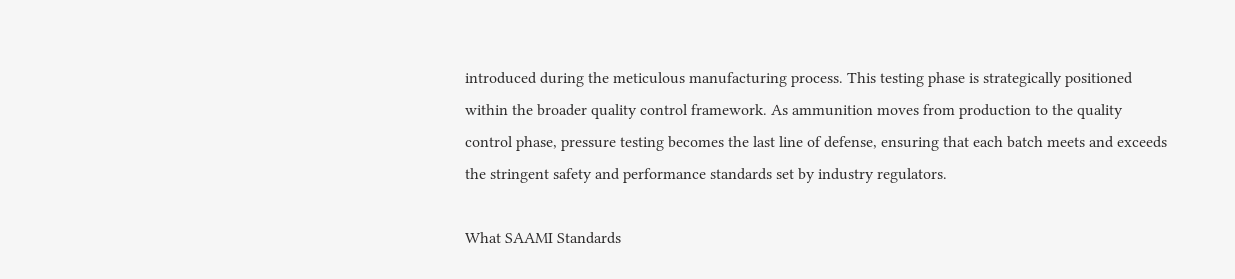introduced during the meticulous manufacturing process. This testing phase is strategically positioned within the broader quality control framework. As ammunition moves from production to the quality control phase, pressure testing becomes the last line of defense, ensuring that each batch meets and exceeds the stringent safety and performance standards set by industry regulators.

What SAAMI Standards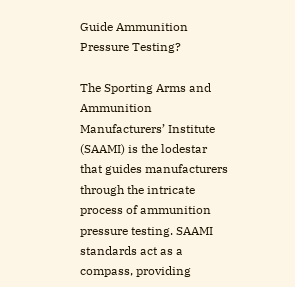Guide Ammunition Pressure Testing?

The Sporting Arms and Ammunition Manufacturers’ Institute (SAAMI) is the lodestar that guides manufacturers through the intricate process of ammunition pressure testing. SAAMI standards act as a compass, providing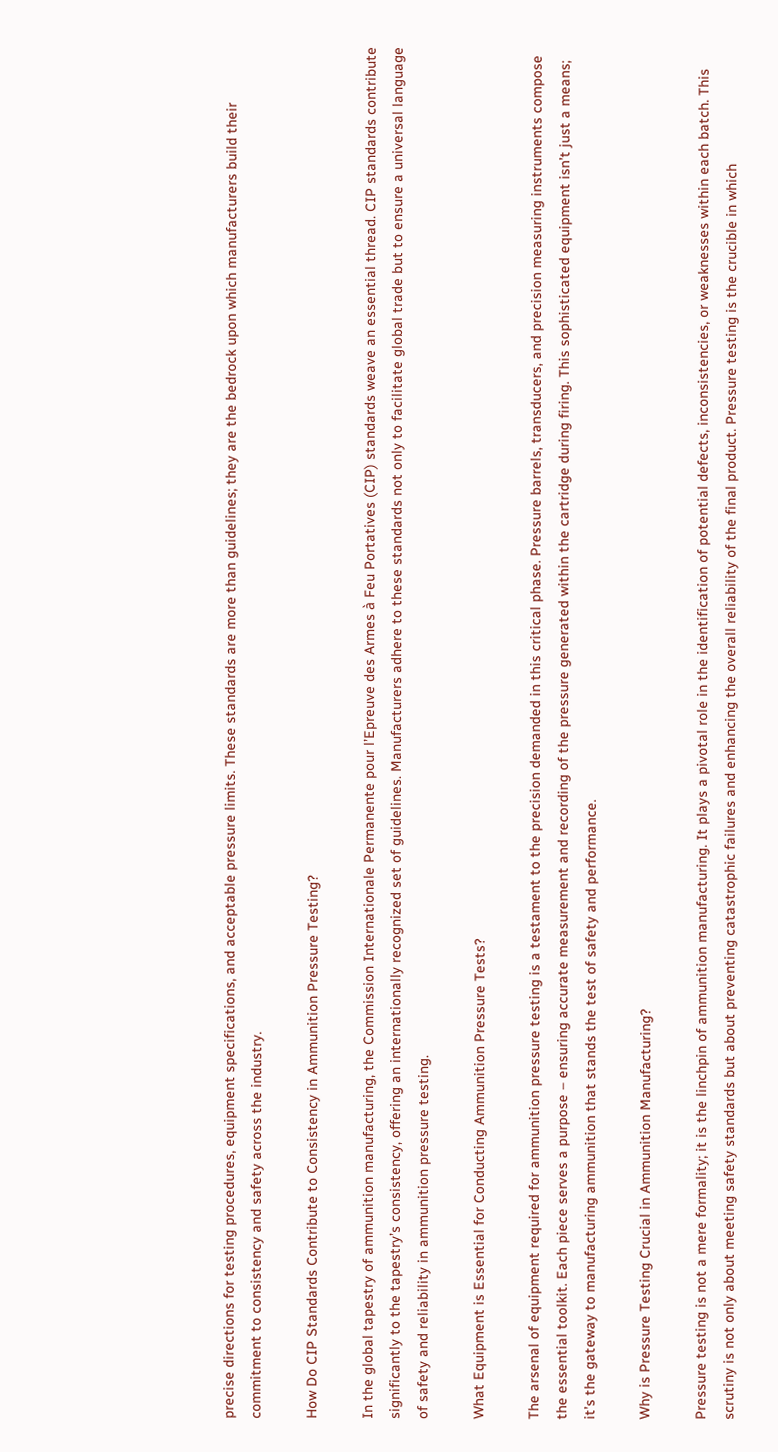precise directions for testing procedures, equipment specifications, and acceptable pressure limits. These standards are more than guidelines; they are the bedrock upon which manufacturers build their commitment to consistency and safety across the industry.

How Do CIP Standards Contribute to Consistency in Ammunition Pressure Testing?

In the global tapestry of ammunition manufacturing, the Commission Internationale Permanente pour l’Epreuve des Armes à Feu Portatives (CIP) standards weave an essential thread. CIP standards contribute significantly to the tapestry’s consistency, offering an internationally recognized set of guidelines. Manufacturers adhere to these standards not only to facilitate global trade but to ensure a universal language of safety and reliability in ammunition pressure testing.

What Equipment is Essential for Conducting Ammunition Pressure Tests?

The arsenal of equipment required for ammunition pressure testing is a testament to the precision demanded in this critical phase. Pressure barrels, transducers, and precision measuring instruments compose the essential toolkit. Each piece serves a purpose – ensuring accurate measurement and recording of the pressure generated within the cartridge during firing. This sophisticated equipment isn’t just a means; it’s the gateway to manufacturing ammunition that stands the test of safety and performance.

Why is Pressure Testing Crucial in Ammunition Manufacturing?

Pressure testing is not a mere formality; it is the linchpin of ammunition manufacturing. It plays a pivotal role in the identification of potential defects, inconsistencies, or weaknesses within each batch. This scrutiny is not only about meeting safety standards but about preventing catastrophic failures and enhancing the overall reliability of the final product. Pressure testing is the crucible in which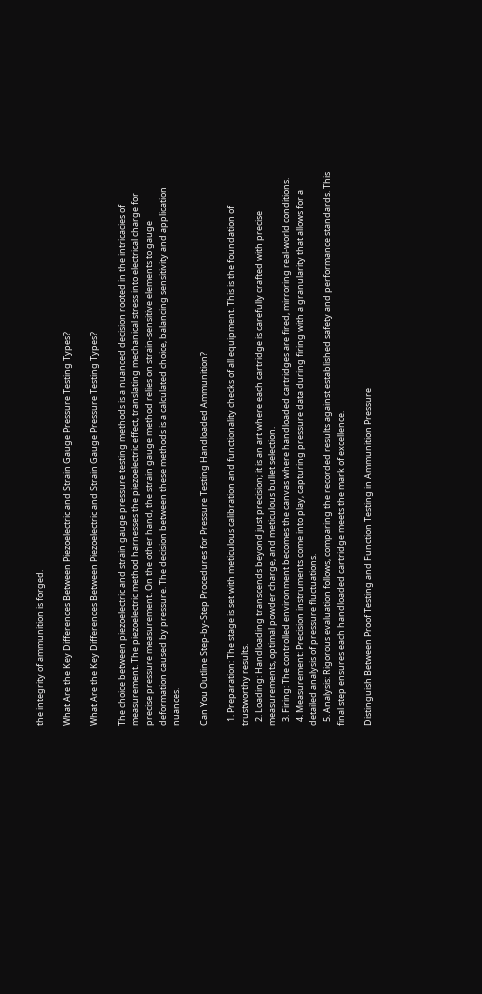the integrity of ammunition is forged.

What Are the Key Differences Between Piezoelectric and Strain Gauge Pressure Testing Types?

What Are the Key Differences Between Piezoelectric and Strain Gauge Pressure Testing Types?

The choice between piezoelectric and strain gauge pressure testing methods is a nuanced decision rooted in the intricacies of measurement. The piezoelectric method harnesses the piezoelectric effect, translating mechanical stress into electrical charge for precise pressure measurement. On the other hand, the strain gauge method relies on strain-sensitive elements to gauge deformation caused by pressure. The decision between these methods is a calculated choice, balancing sensitivity and application nuances.

Can You Outline Step-by-Step Procedures for Pressure Testing Handloaded Ammunition?

  1. Preparation: The stage is set with meticulous calibration and functionality checks of all equipment. This is the foundation of trustworthy results.
  2. Loading: Handloading transcends beyond just precision; it is an art where each cartridge is carefully crafted with precise measurements, optimal powder charge, and meticulous bullet selection.
  3. Firing: The controlled environment becomes the canvas where handloaded cartridges are fired, mirroring real-world conditions.
  4. Measurement: Precision instruments come into play, capturing pressure data during firing with a granularity that allows for a detailed analysis of pressure fluctuations.
  5. Analysis: Rigorous evaluation follows, comparing the recorded results against established safety and performance standards. This final step ensures each handloaded cartridge meets the mark of excellence.

Distinguish Between Proof Testing and Function Testing in Ammunition Pressure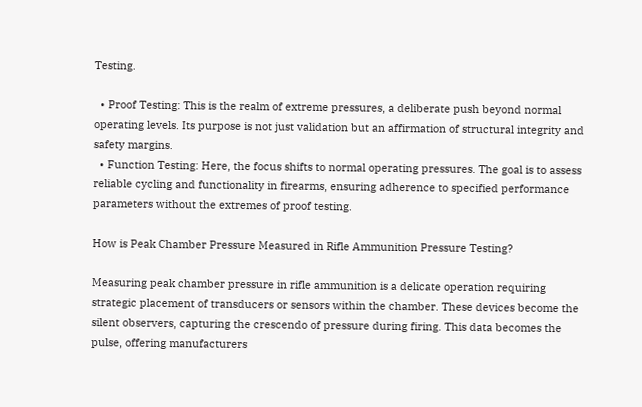Testing.

  • Proof Testing: This is the realm of extreme pressures, a deliberate push beyond normal operating levels. Its purpose is not just validation but an affirmation of structural integrity and safety margins.
  • Function Testing: Here, the focus shifts to normal operating pressures. The goal is to assess reliable cycling and functionality in firearms, ensuring adherence to specified performance parameters without the extremes of proof testing.

How is Peak Chamber Pressure Measured in Rifle Ammunition Pressure Testing?

Measuring peak chamber pressure in rifle ammunition is a delicate operation requiring strategic placement of transducers or sensors within the chamber. These devices become the silent observers, capturing the crescendo of pressure during firing. This data becomes the pulse, offering manufacturers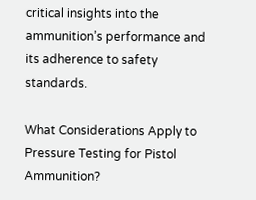critical insights into the ammunition’s performance and its adherence to safety standards.

What Considerations Apply to Pressure Testing for Pistol Ammunition?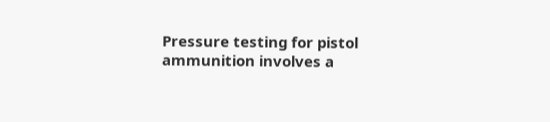Pressure testing for pistol ammunition involves a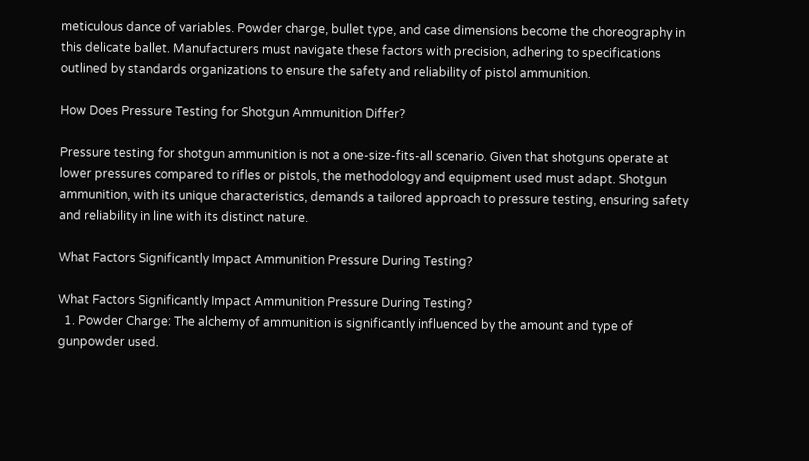meticulous dance of variables. Powder charge, bullet type, and case dimensions become the choreography in this delicate ballet. Manufacturers must navigate these factors with precision, adhering to specifications outlined by standards organizations to ensure the safety and reliability of pistol ammunition.

How Does Pressure Testing for Shotgun Ammunition Differ?

Pressure testing for shotgun ammunition is not a one-size-fits-all scenario. Given that shotguns operate at lower pressures compared to rifles or pistols, the methodology and equipment used must adapt. Shotgun ammunition, with its unique characteristics, demands a tailored approach to pressure testing, ensuring safety and reliability in line with its distinct nature.

What Factors Significantly Impact Ammunition Pressure During Testing?

What Factors Significantly Impact Ammunition Pressure During Testing?
  1. Powder Charge: The alchemy of ammunition is significantly influenced by the amount and type of gunpowder used.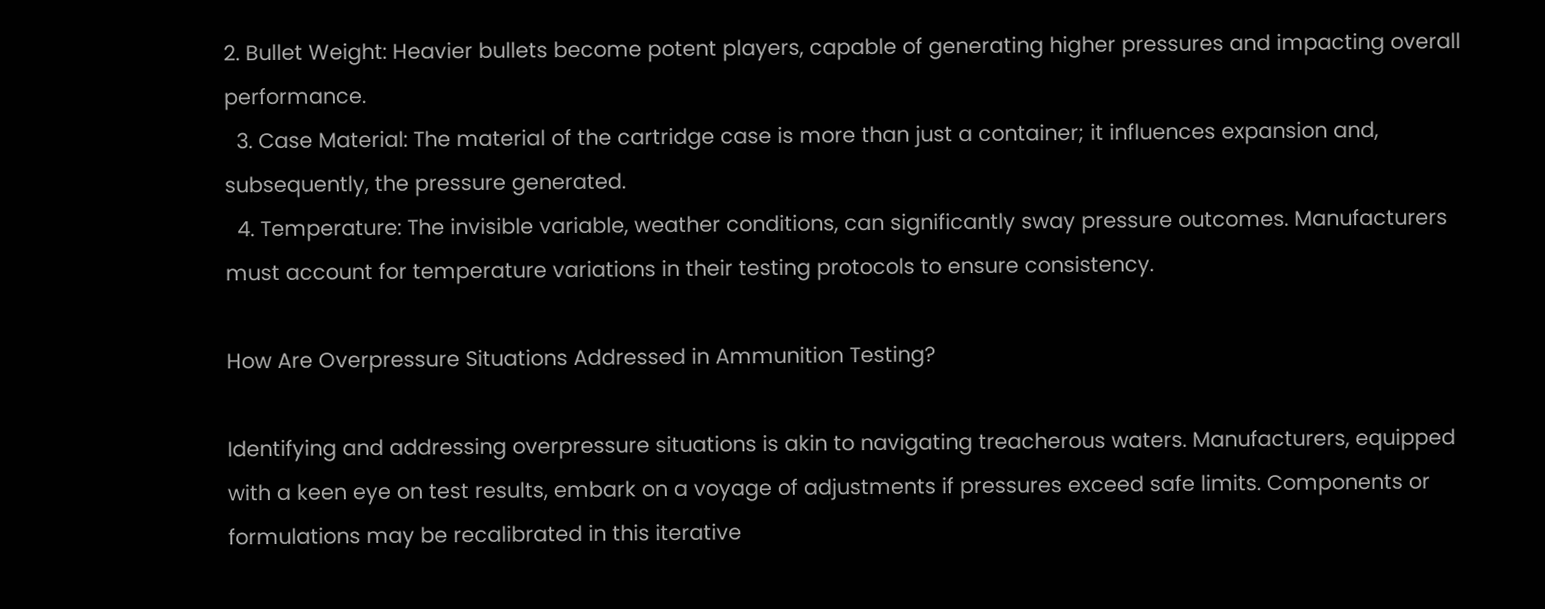2. Bullet Weight: Heavier bullets become potent players, capable of generating higher pressures and impacting overall performance.
  3. Case Material: The material of the cartridge case is more than just a container; it influences expansion and, subsequently, the pressure generated.
  4. Temperature: The invisible variable, weather conditions, can significantly sway pressure outcomes. Manufacturers must account for temperature variations in their testing protocols to ensure consistency.

How Are Overpressure Situations Addressed in Ammunition Testing?

Identifying and addressing overpressure situations is akin to navigating treacherous waters. Manufacturers, equipped with a keen eye on test results, embark on a voyage of adjustments if pressures exceed safe limits. Components or formulations may be recalibrated in this iterative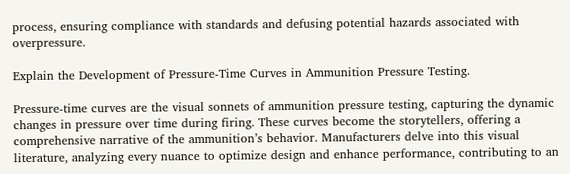process, ensuring compliance with standards and defusing potential hazards associated with overpressure.

Explain the Development of Pressure-Time Curves in Ammunition Pressure Testing.

Pressure-time curves are the visual sonnets of ammunition pressure testing, capturing the dynamic changes in pressure over time during firing. These curves become the storytellers, offering a comprehensive narrative of the ammunition’s behavior. Manufacturers delve into this visual literature, analyzing every nuance to optimize design and enhance performance, contributing to an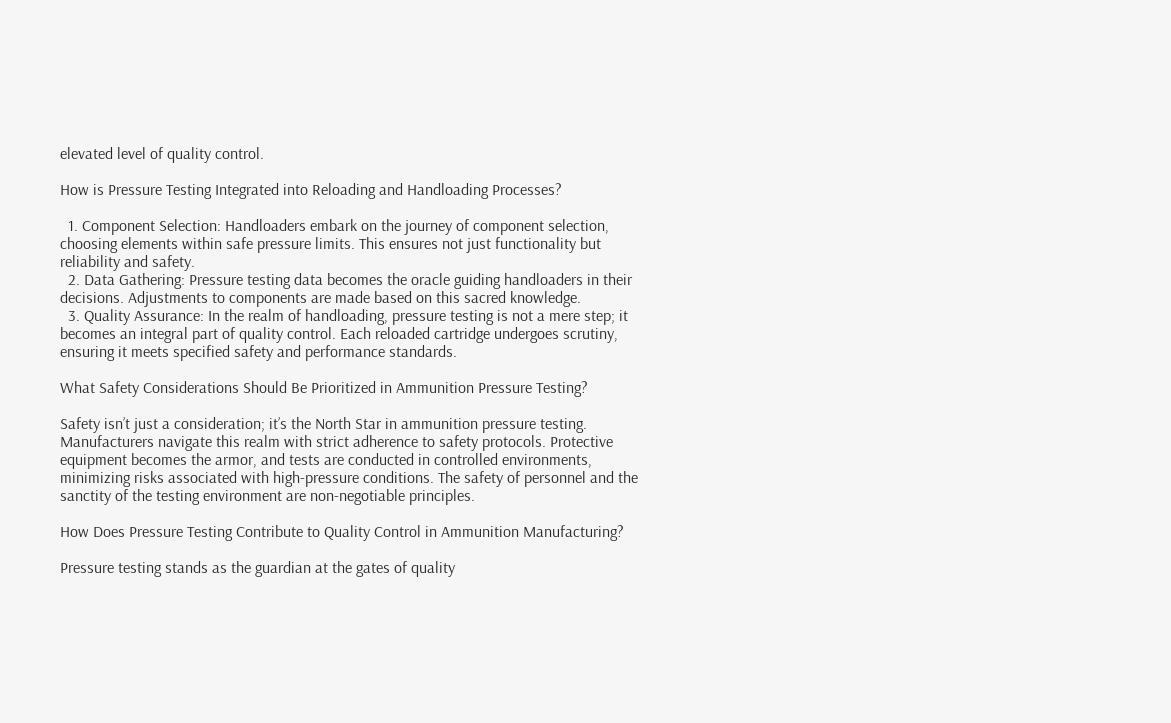elevated level of quality control.

How is Pressure Testing Integrated into Reloading and Handloading Processes?

  1. Component Selection: Handloaders embark on the journey of component selection, choosing elements within safe pressure limits. This ensures not just functionality but reliability and safety.
  2. Data Gathering: Pressure testing data becomes the oracle guiding handloaders in their decisions. Adjustments to components are made based on this sacred knowledge.
  3. Quality Assurance: In the realm of handloading, pressure testing is not a mere step; it becomes an integral part of quality control. Each reloaded cartridge undergoes scrutiny, ensuring it meets specified safety and performance standards.

What Safety Considerations Should Be Prioritized in Ammunition Pressure Testing?

Safety isn’t just a consideration; it’s the North Star in ammunition pressure testing. Manufacturers navigate this realm with strict adherence to safety protocols. Protective equipment becomes the armor, and tests are conducted in controlled environments, minimizing risks associated with high-pressure conditions. The safety of personnel and the sanctity of the testing environment are non-negotiable principles.

How Does Pressure Testing Contribute to Quality Control in Ammunition Manufacturing?

Pressure testing stands as the guardian at the gates of quality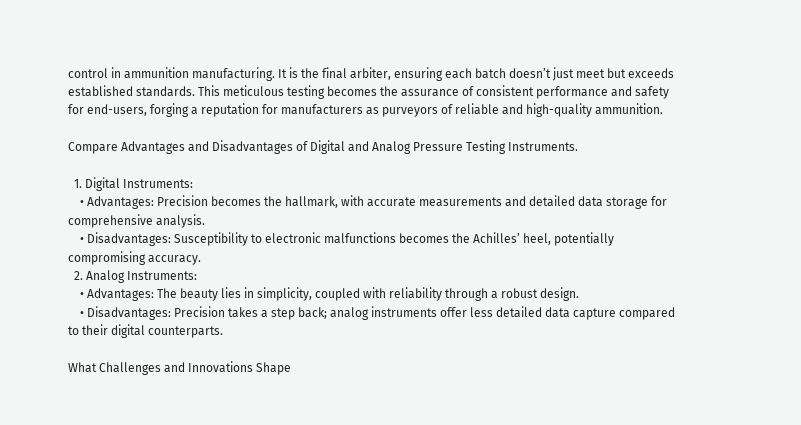control in ammunition manufacturing. It is the final arbiter, ensuring each batch doesn’t just meet but exceeds established standards. This meticulous testing becomes the assurance of consistent performance and safety for end-users, forging a reputation for manufacturers as purveyors of reliable and high-quality ammunition.

Compare Advantages and Disadvantages of Digital and Analog Pressure Testing Instruments.

  1. Digital Instruments:
    • Advantages: Precision becomes the hallmark, with accurate measurements and detailed data storage for comprehensive analysis.
    • Disadvantages: Susceptibility to electronic malfunctions becomes the Achilles’ heel, potentially compromising accuracy.
  2. Analog Instruments:
    • Advantages: The beauty lies in simplicity, coupled with reliability through a robust design.
    • Disadvantages: Precision takes a step back; analog instruments offer less detailed data capture compared to their digital counterparts.

What Challenges and Innovations Shape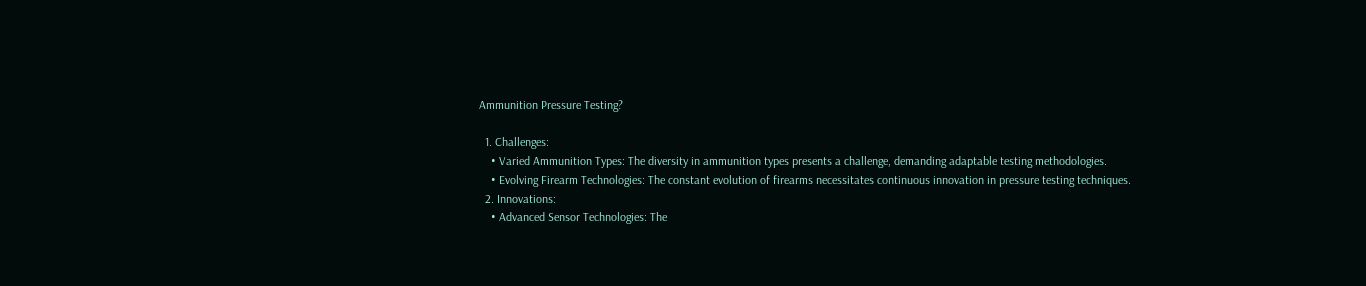Ammunition Pressure Testing?

  1. Challenges:
    • Varied Ammunition Types: The diversity in ammunition types presents a challenge, demanding adaptable testing methodologies.
    • Evolving Firearm Technologies: The constant evolution of firearms necessitates continuous innovation in pressure testing techniques.
  2. Innovations:
    • Advanced Sensor Technologies: The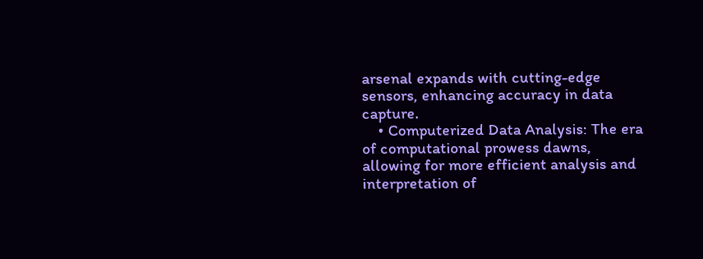arsenal expands with cutting-edge sensors, enhancing accuracy in data capture.
    • Computerized Data Analysis: The era of computational prowess dawns, allowing for more efficient analysis and interpretation of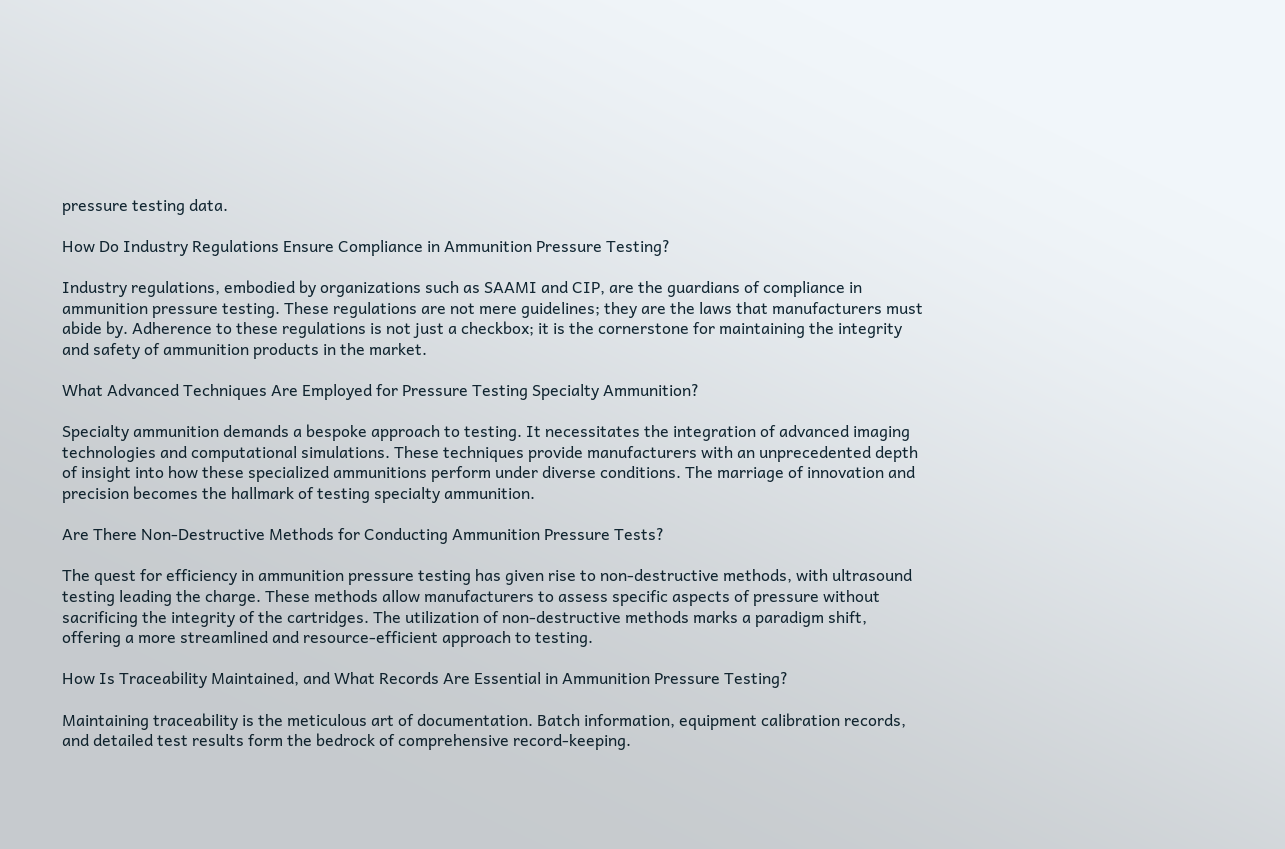pressure testing data.

How Do Industry Regulations Ensure Compliance in Ammunition Pressure Testing?

Industry regulations, embodied by organizations such as SAAMI and CIP, are the guardians of compliance in ammunition pressure testing. These regulations are not mere guidelines; they are the laws that manufacturers must abide by. Adherence to these regulations is not just a checkbox; it is the cornerstone for maintaining the integrity and safety of ammunition products in the market.

What Advanced Techniques Are Employed for Pressure Testing Specialty Ammunition?

Specialty ammunition demands a bespoke approach to testing. It necessitates the integration of advanced imaging technologies and computational simulations. These techniques provide manufacturers with an unprecedented depth of insight into how these specialized ammunitions perform under diverse conditions. The marriage of innovation and precision becomes the hallmark of testing specialty ammunition.

Are There Non-Destructive Methods for Conducting Ammunition Pressure Tests?

The quest for efficiency in ammunition pressure testing has given rise to non-destructive methods, with ultrasound testing leading the charge. These methods allow manufacturers to assess specific aspects of pressure without sacrificing the integrity of the cartridges. The utilization of non-destructive methods marks a paradigm shift, offering a more streamlined and resource-efficient approach to testing.

How Is Traceability Maintained, and What Records Are Essential in Ammunition Pressure Testing?

Maintaining traceability is the meticulous art of documentation. Batch information, equipment calibration records, and detailed test results form the bedrock of comprehensive record-keeping.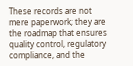These records are not mere paperwork; they are the roadmap that ensures quality control, regulatory compliance, and the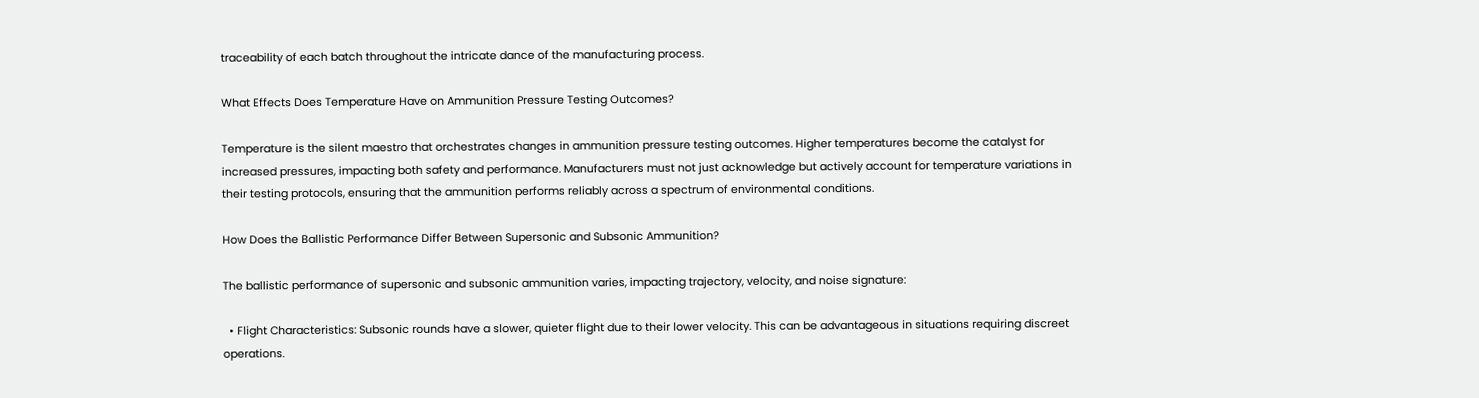traceability of each batch throughout the intricate dance of the manufacturing process.

What Effects Does Temperature Have on Ammunition Pressure Testing Outcomes?

Temperature is the silent maestro that orchestrates changes in ammunition pressure testing outcomes. Higher temperatures become the catalyst for increased pressures, impacting both safety and performance. Manufacturers must not just acknowledge but actively account for temperature variations in their testing protocols, ensuring that the ammunition performs reliably across a spectrum of environmental conditions.

How Does the Ballistic Performance Differ Between Supersonic and Subsonic Ammunition?

The ballistic performance of supersonic and subsonic ammunition varies, impacting trajectory, velocity, and noise signature:

  • Flight Characteristics: Subsonic rounds have a slower, quieter flight due to their lower velocity. This can be advantageous in situations requiring discreet operations.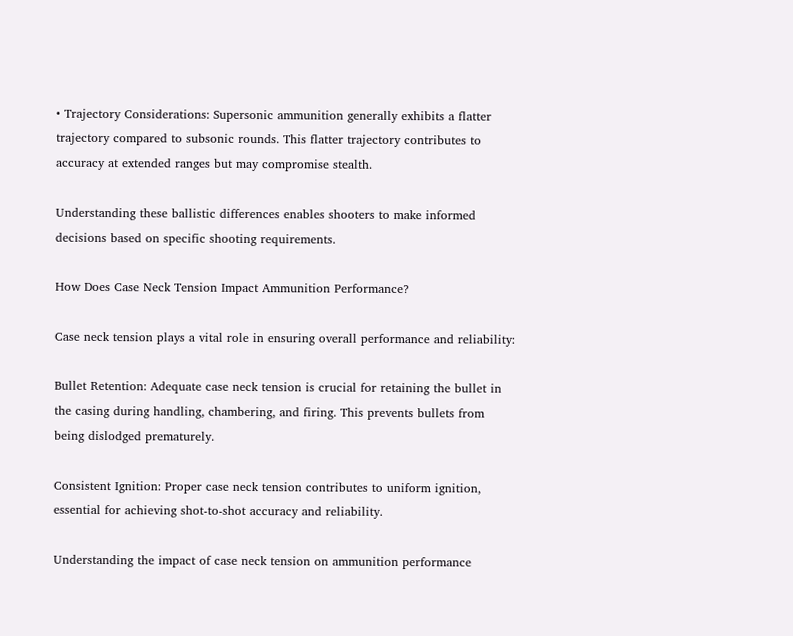• Trajectory Considerations: Supersonic ammunition generally exhibits a flatter trajectory compared to subsonic rounds. This flatter trajectory contributes to accuracy at extended ranges but may compromise stealth.

Understanding these ballistic differences enables shooters to make informed decisions based on specific shooting requirements.

How Does Case Neck Tension Impact Ammunition Performance?

Case neck tension plays a vital role in ensuring overall performance and reliability:

Bullet Retention: Adequate case neck tension is crucial for retaining the bullet in the casing during handling, chambering, and firing. This prevents bullets from being dislodged prematurely.

Consistent Ignition: Proper case neck tension contributes to uniform ignition, essential for achieving shot-to-shot accuracy and reliability.

Understanding the impact of case neck tension on ammunition performance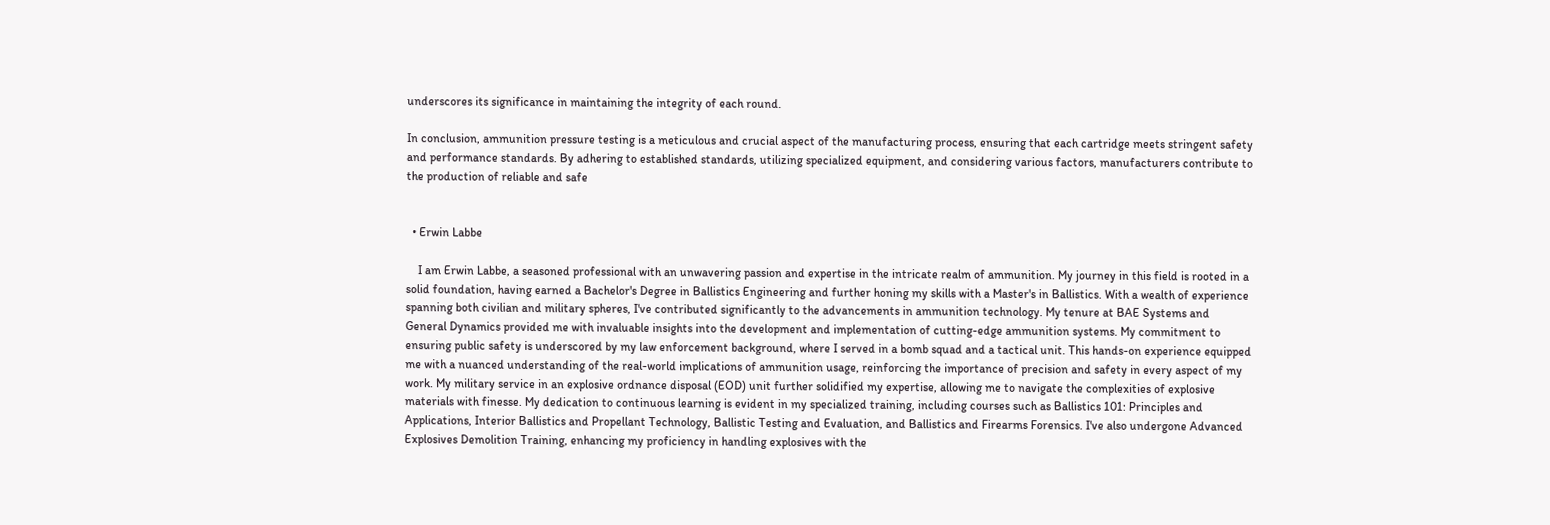underscores its significance in maintaining the integrity of each round.

In conclusion, ammunition pressure testing is a meticulous and crucial aspect of the manufacturing process, ensuring that each cartridge meets stringent safety and performance standards. By adhering to established standards, utilizing specialized equipment, and considering various factors, manufacturers contribute to the production of reliable and safe


  • Erwin Labbe

    I am Erwin Labbe, a seasoned professional with an unwavering passion and expertise in the intricate realm of ammunition. My journey in this field is rooted in a solid foundation, having earned a Bachelor's Degree in Ballistics Engineering and further honing my skills with a Master's in Ballistics. With a wealth of experience spanning both civilian and military spheres, I've contributed significantly to the advancements in ammunition technology. My tenure at BAE Systems and General Dynamics provided me with invaluable insights into the development and implementation of cutting-edge ammunition systems. My commitment to ensuring public safety is underscored by my law enforcement background, where I served in a bomb squad and a tactical unit. This hands-on experience equipped me with a nuanced understanding of the real-world implications of ammunition usage, reinforcing the importance of precision and safety in every aspect of my work. My military service in an explosive ordnance disposal (EOD) unit further solidified my expertise, allowing me to navigate the complexities of explosive materials with finesse. My dedication to continuous learning is evident in my specialized training, including courses such as Ballistics 101: Principles and Applications, Interior Ballistics and Propellant Technology, Ballistic Testing and Evaluation, and Ballistics and Firearms Forensics. I've also undergone Advanced Explosives Demolition Training, enhancing my proficiency in handling explosives with the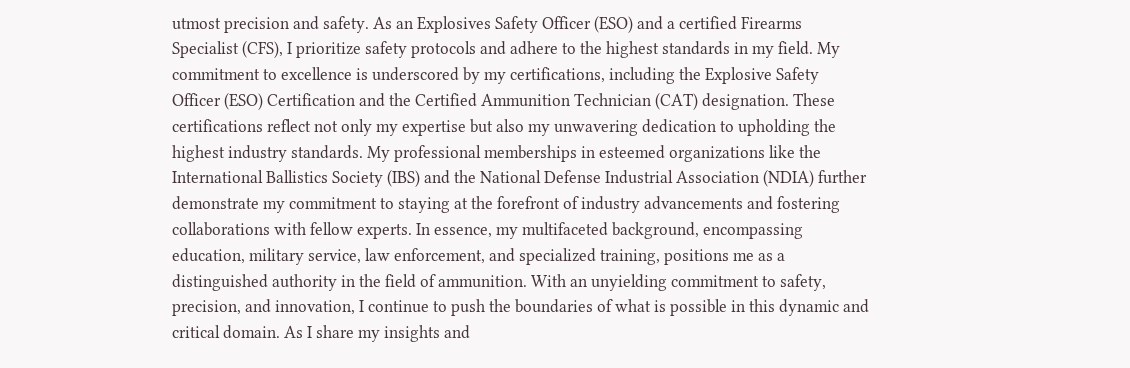utmost precision and safety. As an Explosives Safety Officer (ESO) and a certified Firearms Specialist (CFS), I prioritize safety protocols and adhere to the highest standards in my field. My commitment to excellence is underscored by my certifications, including the Explosive Safety Officer (ESO) Certification and the Certified Ammunition Technician (CAT) designation. These certifications reflect not only my expertise but also my unwavering dedication to upholding the highest industry standards. My professional memberships in esteemed organizations like the International Ballistics Society (IBS) and the National Defense Industrial Association (NDIA) further demonstrate my commitment to staying at the forefront of industry advancements and fostering collaborations with fellow experts. In essence, my multifaceted background, encompassing education, military service, law enforcement, and specialized training, positions me as a distinguished authority in the field of ammunition. With an unyielding commitment to safety, precision, and innovation, I continue to push the boundaries of what is possible in this dynamic and critical domain. As I share my insights and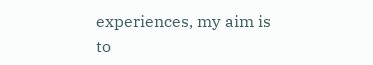experiences, my aim is to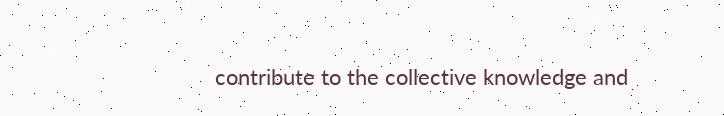contribute to the collective knowledge and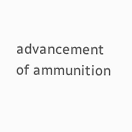advancement of ammunition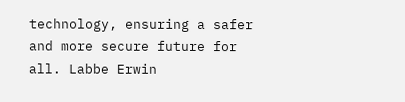technology, ensuring a safer and more secure future for all. Labbe Erwin